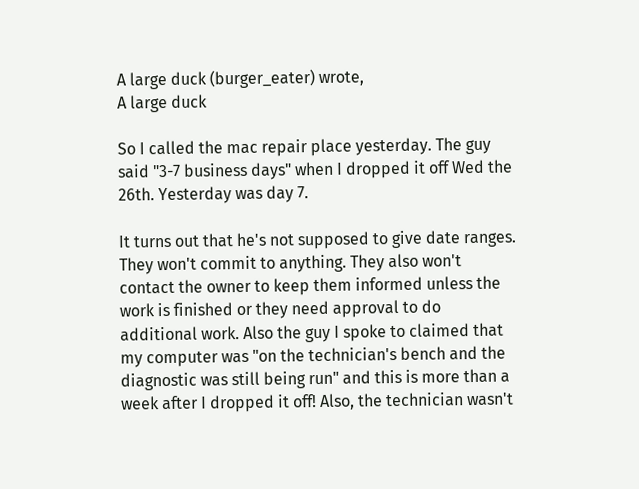A large duck (burger_eater) wrote,
A large duck

So I called the mac repair place yesterday. The guy said "3-7 business days" when I dropped it off Wed the 26th. Yesterday was day 7.

It turns out that he's not supposed to give date ranges. They won't commit to anything. They also won't contact the owner to keep them informed unless the work is finished or they need approval to do additional work. Also the guy I spoke to claimed that my computer was "on the technician's bench and the diagnostic was still being run" and this is more than a week after I dropped it off! Also, the technician wasn't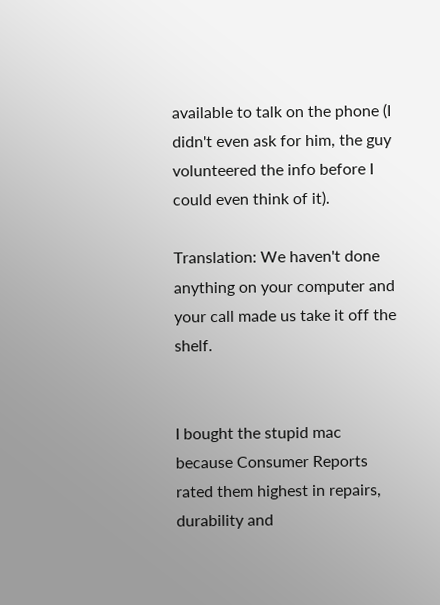available to talk on the phone (I didn't even ask for him, the guy volunteered the info before I could even think of it).

Translation: We haven't done anything on your computer and your call made us take it off the shelf.


I bought the stupid mac because Consumer Reports rated them highest in repairs, durability and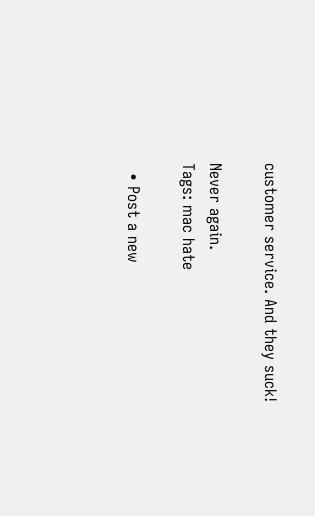customer service. And they suck!

Never again.
Tags: mac hate

  • Post a new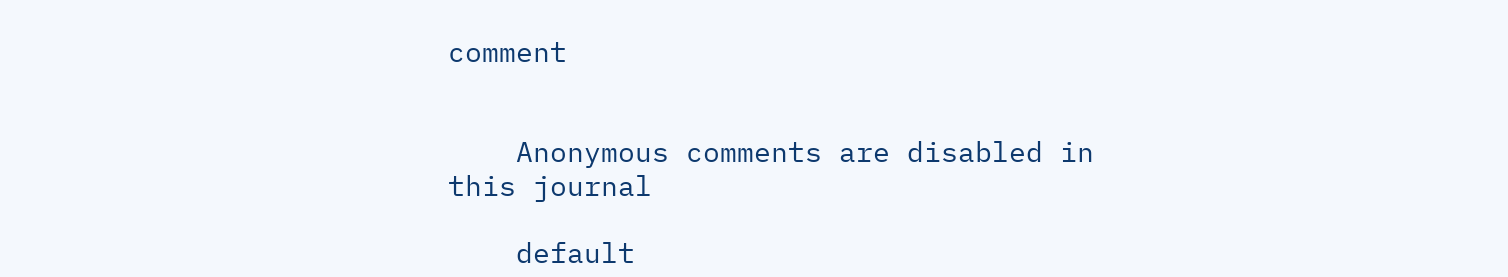comment


    Anonymous comments are disabled in this journal

    default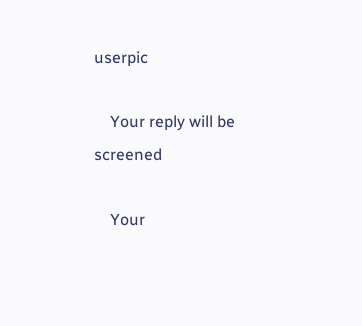userpic

    Your reply will be screened

    Your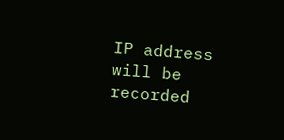IP address will be recorded